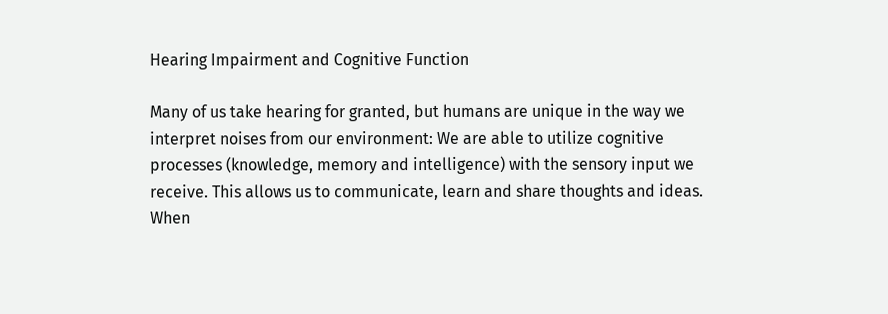Hearing Impairment and Cognitive Function

Many of us take hearing for granted, but humans are unique in the way we interpret noises from our environment: We are able to utilize cognitive processes (knowledge, memory and intelligence) with the sensory input we receive. This allows us to communicate, learn and share thoughts and ideas. When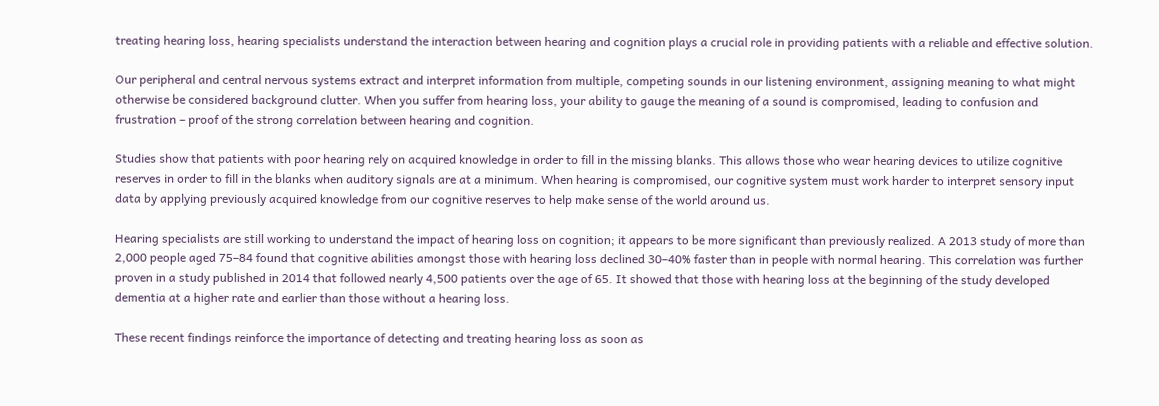treating hearing loss, hearing specialists understand the interaction between hearing and cognition plays a crucial role in providing patients with a reliable and effective solution.

Our peripheral and central nervous systems extract and interpret information from multiple, competing sounds in our listening environment, assigning meaning to what might otherwise be considered background clutter. When you suffer from hearing loss, your ability to gauge the meaning of a sound is compromised, leading to confusion and frustration – proof of the strong correlation between hearing and cognition.

Studies show that patients with poor hearing rely on acquired knowledge in order to fill in the missing blanks. This allows those who wear hearing devices to utilize cognitive reserves in order to fill in the blanks when auditory signals are at a minimum. When hearing is compromised, our cognitive system must work harder to interpret sensory input data by applying previously acquired knowledge from our cognitive reserves to help make sense of the world around us.

Hearing specialists are still working to understand the impact of hearing loss on cognition; it appears to be more significant than previously realized. A 2013 study of more than 2,000 people aged 75–84 found that cognitive abilities amongst those with hearing loss declined 30–40% faster than in people with normal hearing. This correlation was further proven in a study published in 2014 that followed nearly 4,500 patients over the age of 65. It showed that those with hearing loss at the beginning of the study developed dementia at a higher rate and earlier than those without a hearing loss.

These recent findings reinforce the importance of detecting and treating hearing loss as soon as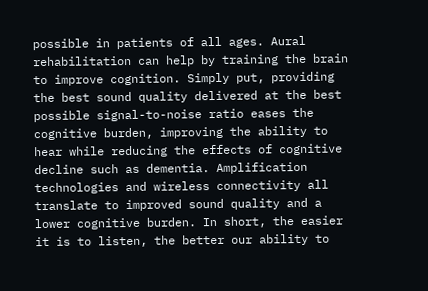possible in patients of all ages. Aural rehabilitation can help by training the brain to improve cognition. Simply put, providing the best sound quality delivered at the best possible signal-to-noise ratio eases the cognitive burden, improving the ability to hear while reducing the effects of cognitive decline such as dementia. Amplification technologies and wireless connectivity all translate to improved sound quality and a lower cognitive burden. In short, the easier it is to listen, the better our ability to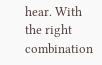hear. With the right combination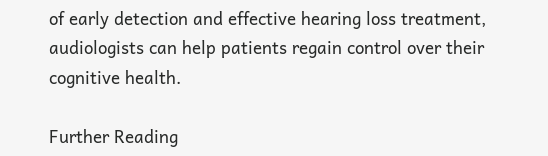of early detection and effective hearing loss treatment, audiologists can help patients regain control over their cognitive health.

Further Reading